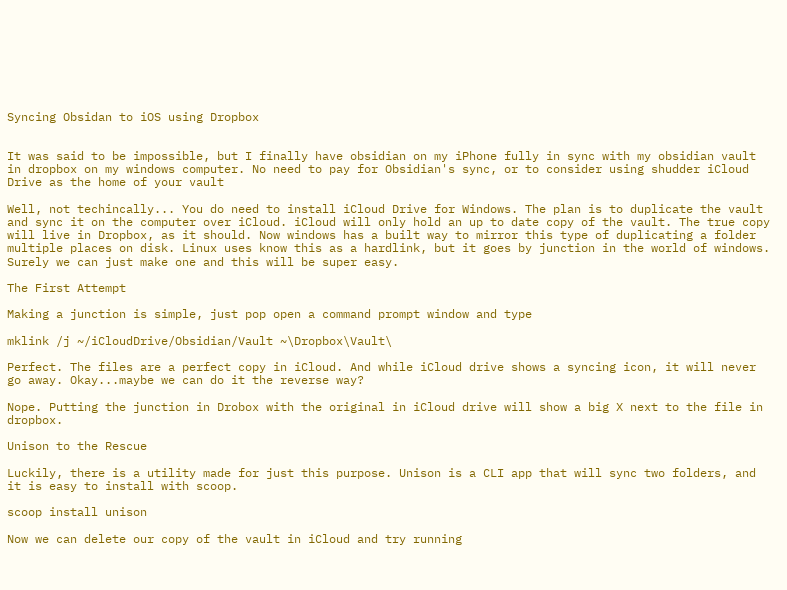Syncing Obsidan to iOS using Dropbox


It was said to be impossible, but I finally have obsidian on my iPhone fully in sync with my obsidian vault in dropbox on my windows computer. No need to pay for Obsidian's sync, or to consider using shudder iCloud Drive as the home of your vault

Well, not techincally... You do need to install iCloud Drive for Windows. The plan is to duplicate the vault and sync it on the computer over iCloud. iCloud will only hold an up to date copy of the vault. The true copy will live in Dropbox, as it should. Now windows has a built way to mirror this type of duplicating a folder multiple places on disk. Linux uses know this as a hardlink, but it goes by junction in the world of windows. Surely we can just make one and this will be super easy.

The First Attempt

Making a junction is simple, just pop open a command prompt window and type

mklink /j ~/iCloudDrive/Obsidian/Vault ~\Dropbox\Vault\

Perfect. The files are a perfect copy in iCloud. And while iCloud drive shows a syncing icon, it will never go away. Okay...maybe we can do it the reverse way?

Nope. Putting the junction in Drobox with the original in iCloud drive will show a big X next to the file in dropbox.

Unison to the Rescue

Luckily, there is a utility made for just this purpose. Unison is a CLI app that will sync two folders, and it is easy to install with scoop.

scoop install unison

Now we can delete our copy of the vault in iCloud and try running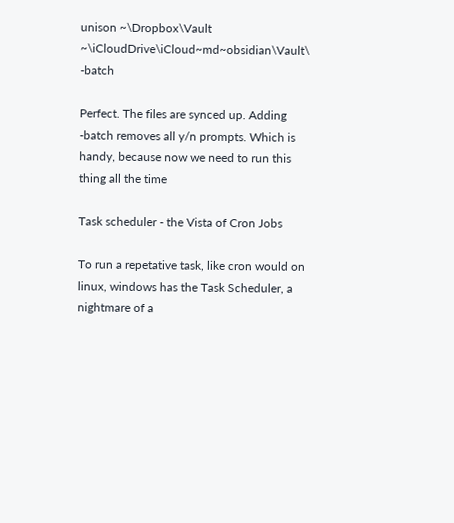unison ~\Dropbox\Vault ~\iCloudDrive\iCloud~md~obsidian\Vault\ -batch

Perfect. The files are synced up. Adding -batch removes all y/n prompts. Which is handy, because now we need to run this thing all the time

Task scheduler - the Vista of Cron Jobs

To run a repetative task, like cron would on linux, windows has the Task Scheduler, a nightmare of a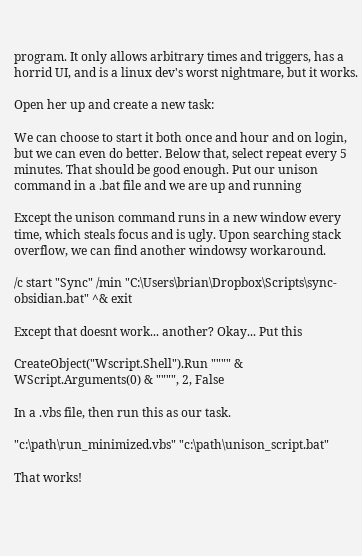program. It only allows arbitrary times and triggers, has a horrid UI, and is a linux dev's worst nightmare, but it works.

Open her up and create a new task:

We can choose to start it both once and hour and on login, but we can even do better. Below that, select repeat every 5 minutes. That should be good enough. Put our unison command in a .bat file and we are up and running

Except the unison command runs in a new window every time, which steals focus and is ugly. Upon searching stack overflow, we can find another windowsy workaround.

/c start "Sync" /min "C:\Users\brian\Dropbox\Scripts\sync-obsidian.bat" ^& exit

Except that doesnt work... another? Okay... Put this

CreateObject("Wscript.Shell").Run """" & WScript.Arguments(0) & """", 2, False

In a .vbs file, then run this as our task.

"c:\path\run_minimized.vbs" "c:\path\unison_script.bat"

That works!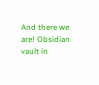And there we are! Obsidian vault in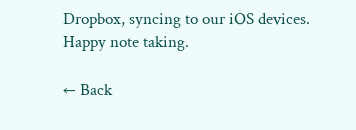Dropbox, syncing to our iOS devices. Happy note taking.

← Back